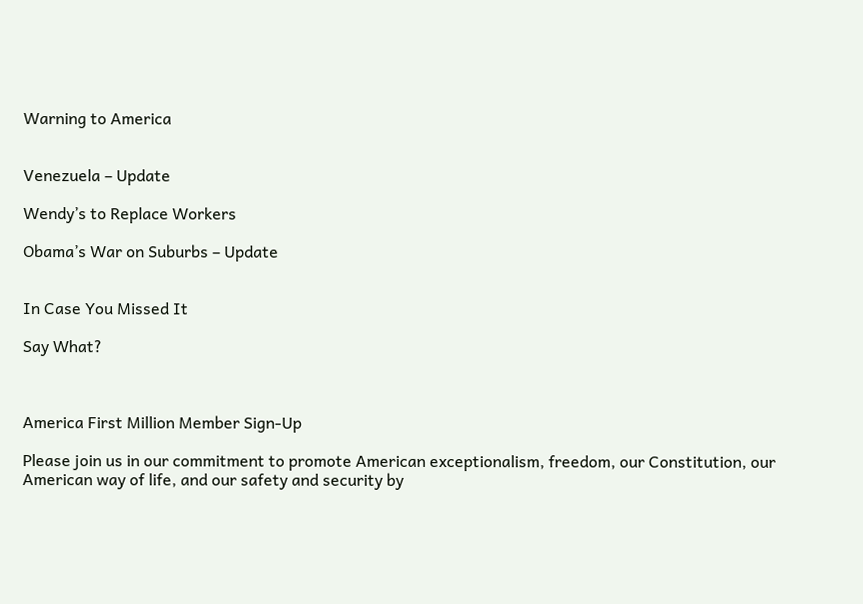Warning to America


Venezuela – Update

Wendy’s to Replace Workers

Obama’s War on Suburbs – Update


In Case You Missed It

Say What?



America First Million Member Sign-Up

Please join us in our commitment to promote American exceptionalism, freedom, our Constitution, our American way of life, and our safety and security by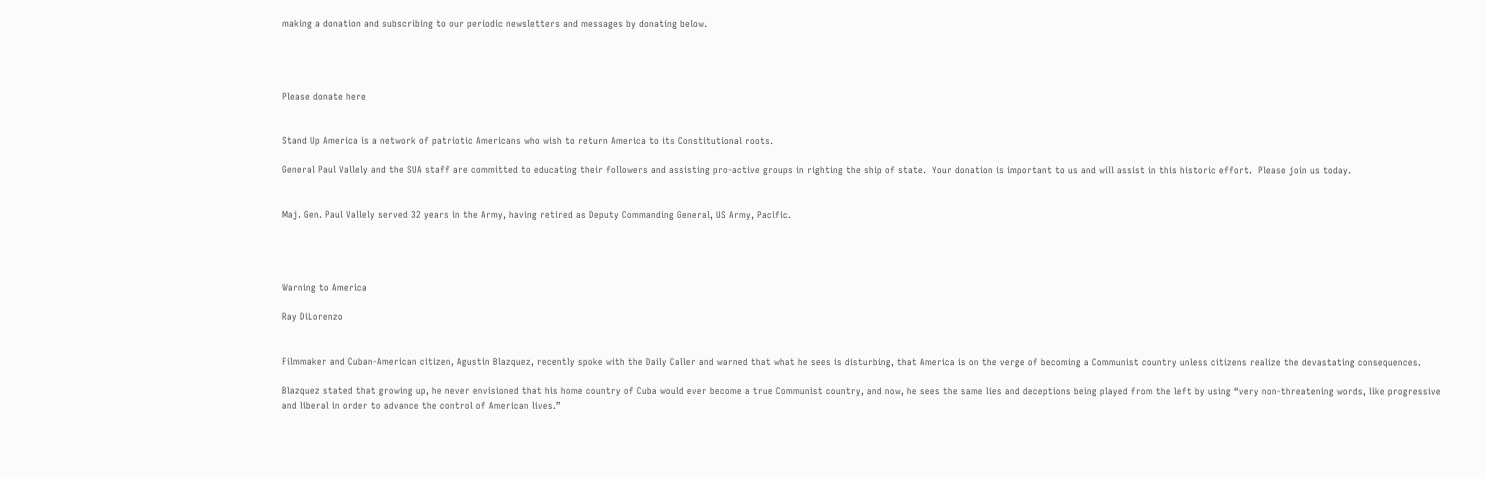making a donation and subscribing to our periodic newsletters and messages by donating below.




Please donate here


Stand Up America is a network of patriotic Americans who wish to return America to its Constitutional roots.

General Paul Vallely and the SUA staff are committed to educating their followers and assisting pro-active groups in righting the ship of state.  Your donation is important to us and will assist in this historic effort.  Please join us today.


Maj. Gen. Paul Vallely served 32 years in the Army, having retired as Deputy Commanding General, US Army, Pacific.




Warning to America

Ray DiLorenzo


Filmmaker and Cuban-American citizen, Agustin Blazquez, recently spoke with the Daily Caller and warned that what he sees is disturbing, that America is on the verge of becoming a Communist country unless citizens realize the devastating consequences.

Blazquez stated that growing up, he never envisioned that his home country of Cuba would ever become a true Communist country, and now, he sees the same lies and deceptions being played from the left by using “very non-threatening words, like progressive and liberal in order to advance the control of American lives.”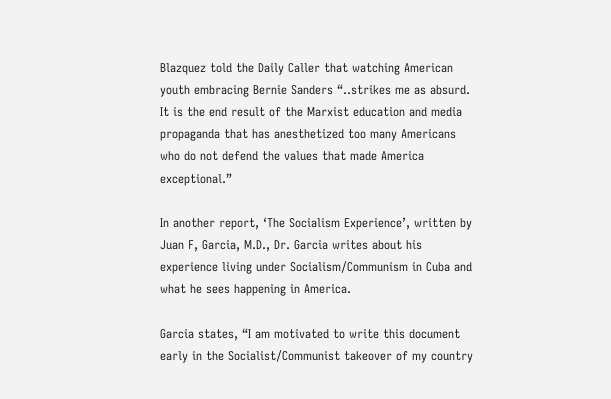Blazquez told the Daily Caller that watching American youth embracing Bernie Sanders “..strikes me as absurd.  It is the end result of the Marxist education and media propaganda that has anesthetized too many Americans who do not defend the values that made America exceptional.”

In another report, ‘The Socialism Experience’, written by Juan F, Garcia, M.D., Dr. Garcia writes about his experience living under Socialism/Communism in Cuba and what he sees happening in America.

Garcia states, “I am motivated to write this document early in the Socialist/Communist takeover of my country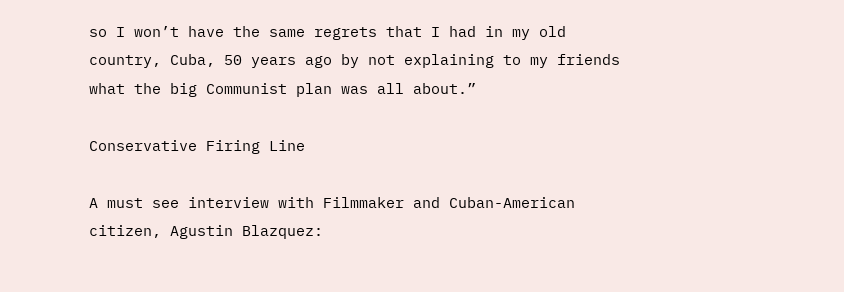so I won’t have the same regrets that I had in my old country, Cuba, 50 years ago by not explaining to my friends what the big Communist plan was all about.”

Conservative Firing Line

A must see interview with Filmmaker and Cuban-American citizen, Agustin Blazquez: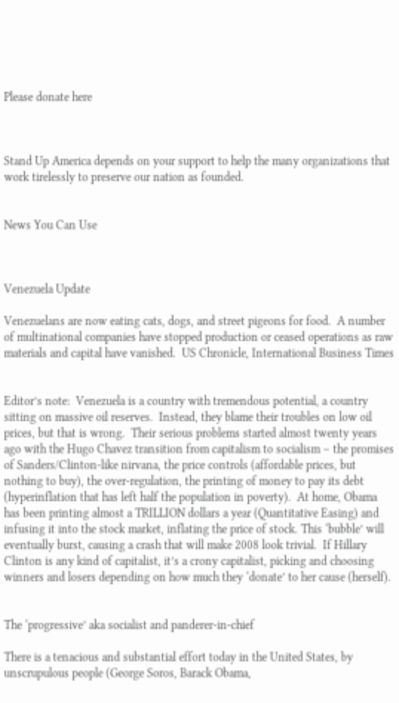Please donate here



Stand Up America depends on your support to help the many organizations that work tirelessly to preserve our nation as founded.


News You Can Use



Venezuela Update

Venezuelans are now eating cats, dogs, and street pigeons for food.  A number of multinational companies have stopped production or ceased operations as raw materials and capital have vanished.  US Chronicle, International Business Times


Editor’s note:  Venezuela is a country with tremendous potential, a country sitting on massive oil reserves.  Instead, they blame their troubles on low oil prices, but that is wrong.  Their serious problems started almost twenty years ago with the Hugo Chavez transition from capitalism to socialism – the promises of Sanders/Clinton-like nirvana, the price controls (affordable prices, but nothing to buy), the over-regulation, the printing of money to pay its debt (hyperinflation that has left half the population in poverty).  At home, Obama has been printing almost a TRILLION dollars a year (Quantitative Easing) and infusing it into the stock market, inflating the price of stock. This ‘bubble’ will eventually burst, causing a crash that will make 2008 look trivial.  If Hillary Clinton is any kind of capitalist, it’s a crony capitalist, picking and choosing winners and losers depending on how much they ‘donate’ to her cause (herself).


The ‘progressive’ aka socialist and panderer-in-chief

There is a tenacious and substantial effort today in the United States, by unscrupulous people (George Soros, Barack Obama,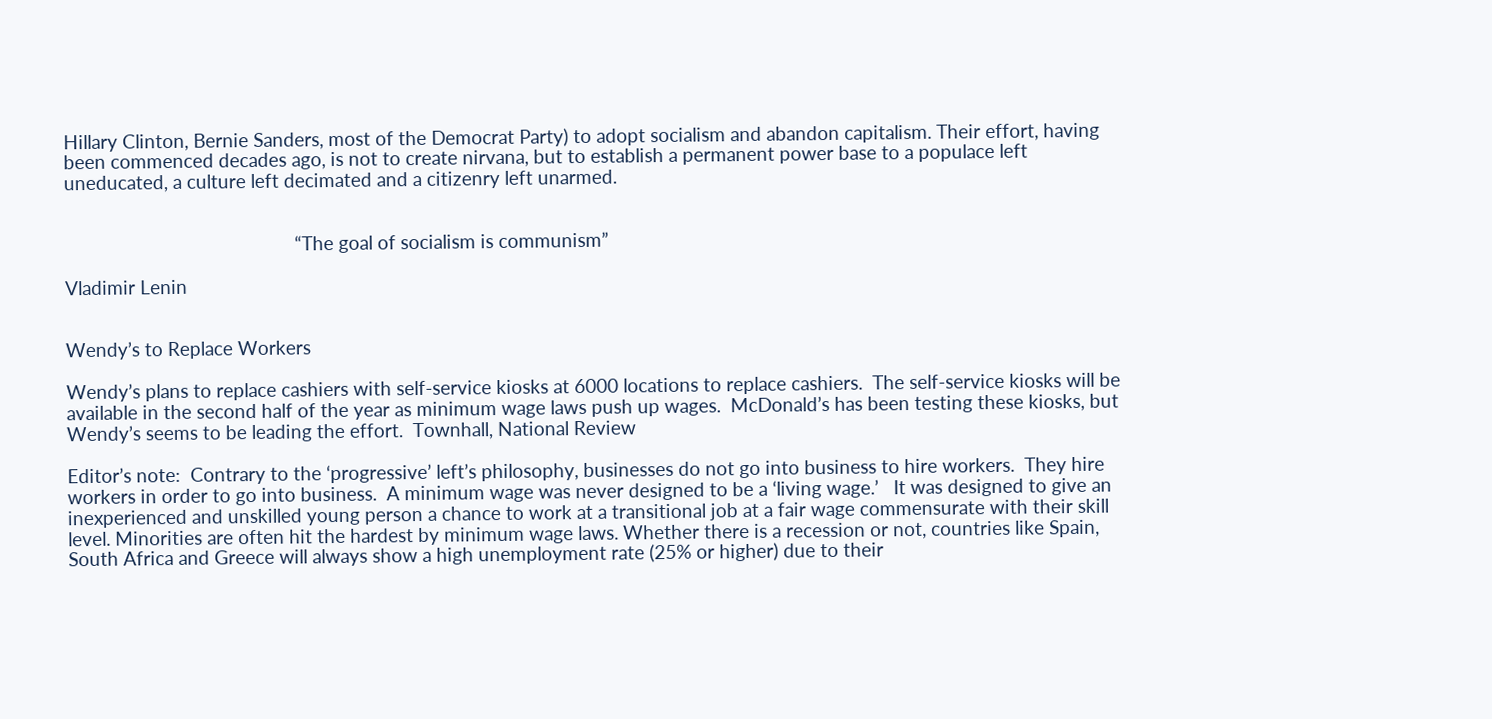Hillary Clinton, Bernie Sanders, most of the Democrat Party) to adopt socialism and abandon capitalism. Their effort, having been commenced decades ago, is not to create nirvana, but to establish a permanent power base to a populace left uneducated, a culture left decimated and a citizenry left unarmed.


                                              “The goal of socialism is communism”

Vladimir Lenin


Wendy’s to Replace Workers

Wendy’s plans to replace cashiers with self-service kiosks at 6000 locations to replace cashiers.  The self-service kiosks will be available in the second half of the year as minimum wage laws push up wages.  McDonald’s has been testing these kiosks, but Wendy’s seems to be leading the effort.  Townhall, National Review

Editor’s note:  Contrary to the ‘progressive’ left’s philosophy, businesses do not go into business to hire workers.  They hire workers in order to go into business.  A minimum wage was never designed to be a ‘living wage.’   It was designed to give an inexperienced and unskilled young person a chance to work at a transitional job at a fair wage commensurate with their skill level. Minorities are often hit the hardest by minimum wage laws. Whether there is a recession or not, countries like Spain, South Africa and Greece will always show a high unemployment rate (25% or higher) due to their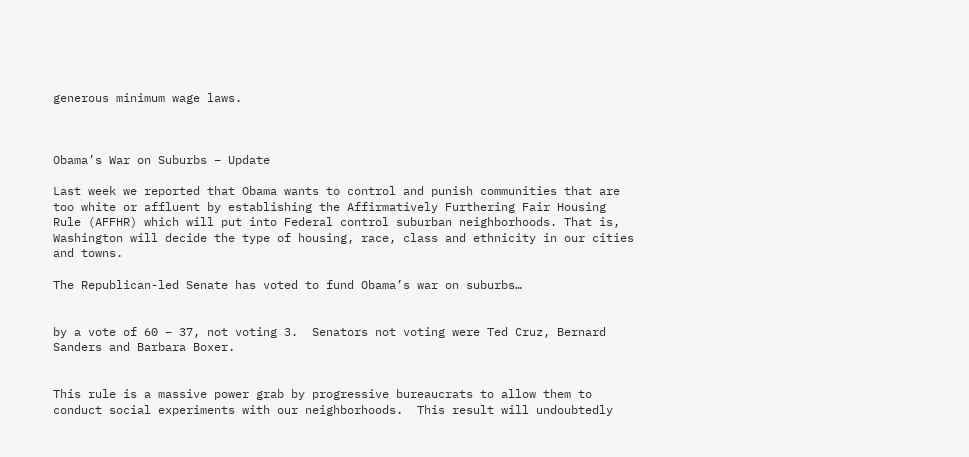generous minimum wage laws.



Obama’s War on Suburbs – Update

Last week we reported that Obama wants to control and punish communities that are too white or affluent by establishing the Affirmatively Furthering Fair Housing Rule (AFFHR) which will put into Federal control suburban neighborhoods. That is, Washington will decide the type of housing, race, class and ethnicity in our cities and towns.

The Republican-led Senate has voted to fund Obama’s war on suburbs…


by a vote of 60 – 37, not voting 3.  Senators not voting were Ted Cruz, Bernard Sanders and Barbara Boxer.


This rule is a massive power grab by progressive bureaucrats to allow them to conduct social experiments with our neighborhoods.  This result will undoubtedly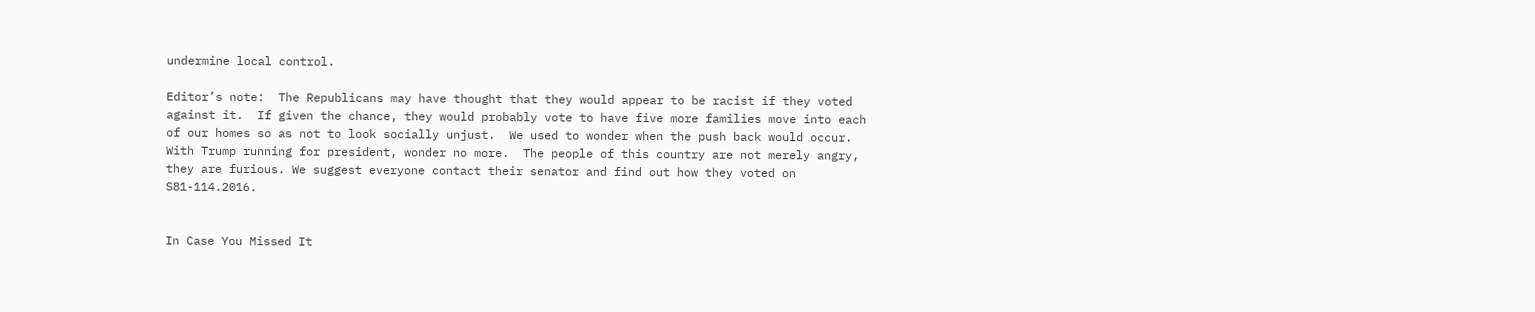undermine local control.

Editor’s note:  The Republicans may have thought that they would appear to be racist if they voted against it.  If given the chance, they would probably vote to have five more families move into each of our homes so as not to look socially unjust.  We used to wonder when the push back would occur.  With Trump running for president, wonder no more.  The people of this country are not merely angry, they are furious. We suggest everyone contact their senator and find out how they voted on S81-114.2016.


In Case You Missed It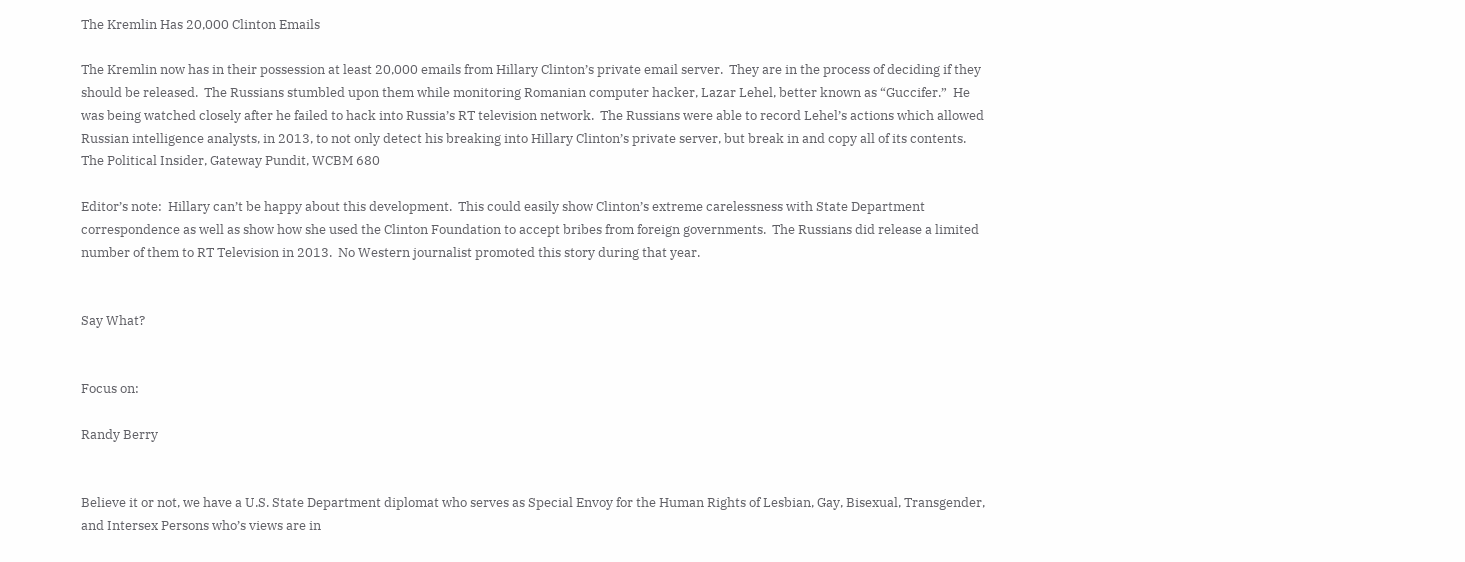The Kremlin Has 20,000 Clinton Emails

The Kremlin now has in their possession at least 20,000 emails from Hillary Clinton’s private email server.  They are in the process of deciding if they should be released.  The Russians stumbled upon them while monitoring Romanian computer hacker, Lazar Lehel, better known as “Guccifer.”  He was being watched closely after he failed to hack into Russia’s RT television network.  The Russians were able to record Lehel’s actions which allowed Russian intelligence analysts, in 2013, to not only detect his breaking into Hillary Clinton’s private server, but break in and copy all of its contents.  The Political Insider, Gateway Pundit, WCBM 680

Editor’s note:  Hillary can’t be happy about this development.  This could easily show Clinton’s extreme carelessness with State Department correspondence as well as show how she used the Clinton Foundation to accept bribes from foreign governments.  The Russians did release a limited number of them to RT Television in 2013.  No Western journalist promoted this story during that year.


Say What?


Focus on:

Randy Berry


Believe it or not, we have a U.S. State Department diplomat who serves as Special Envoy for the Human Rights of Lesbian, Gay, Bisexual, Transgender, and Intersex Persons who’s views are in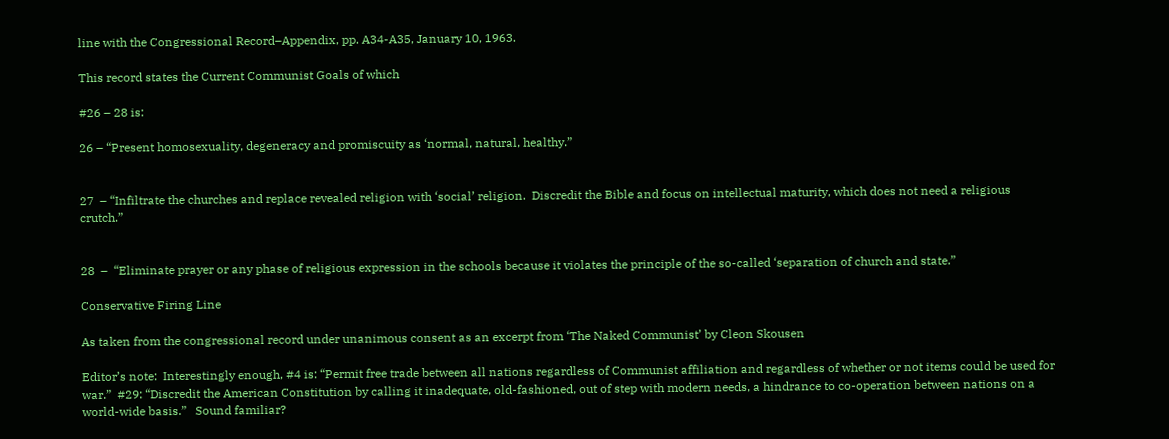line with the Congressional Record–Appendix, pp. A34-A35, January 10, 1963.

This record states the Current Communist Goals of which

#26 – 28 is:

26 – “Present homosexuality, degeneracy and promiscuity as ‘normal, natural, healthy.”


27  – “Infiltrate the churches and replace revealed religion with ‘social’ religion.  Discredit the Bible and focus on intellectual maturity, which does not need a religious crutch.”


28  –  “Eliminate prayer or any phase of religious expression in the schools because it violates the principle of the so-called ‘separation of church and state.”

Conservative Firing Line

As taken from the congressional record under unanimous consent as an excerpt from ‘The Naked Communist’ by Cleon Skousen

Editor’s note:  Interestingly enough, #4 is: “Permit free trade between all nations regardless of Communist affiliation and regardless of whether or not items could be used for war.”  #29: “Discredit the American Constitution by calling it inadequate, old-fashioned, out of step with modern needs, a hindrance to co-operation between nations on a world-wide basis.”   Sound familiar?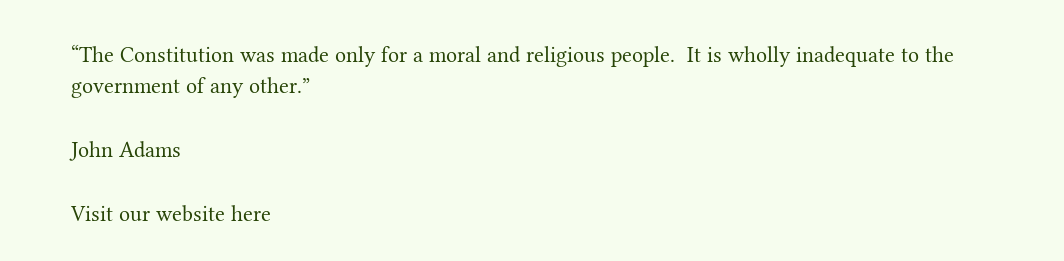“The Constitution was made only for a moral and religious people.  It is wholly inadequate to the government of any other.”

John Adams

Visit our website here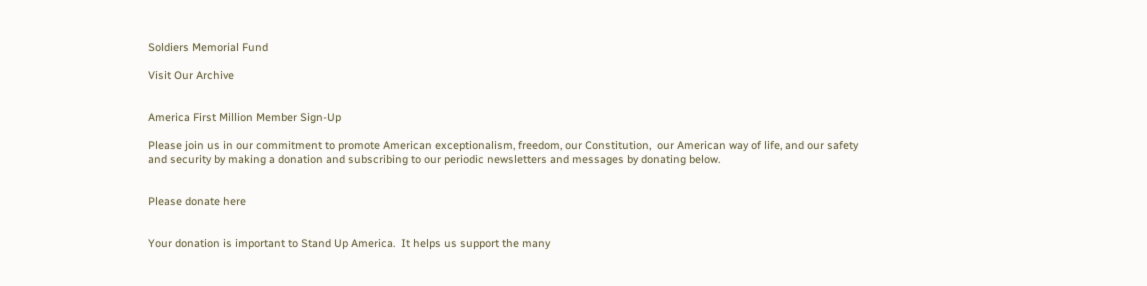Soldiers Memorial Fund

Visit Our Archive


America First Million Member Sign-Up

Please join us in our commitment to promote American exceptionalism, freedom, our Constitution,  our American way of life, and our safety and security by making a donation and subscribing to our periodic newsletters and messages by donating below.


Please donate here


Your donation is important to Stand Up America.  It helps us support the many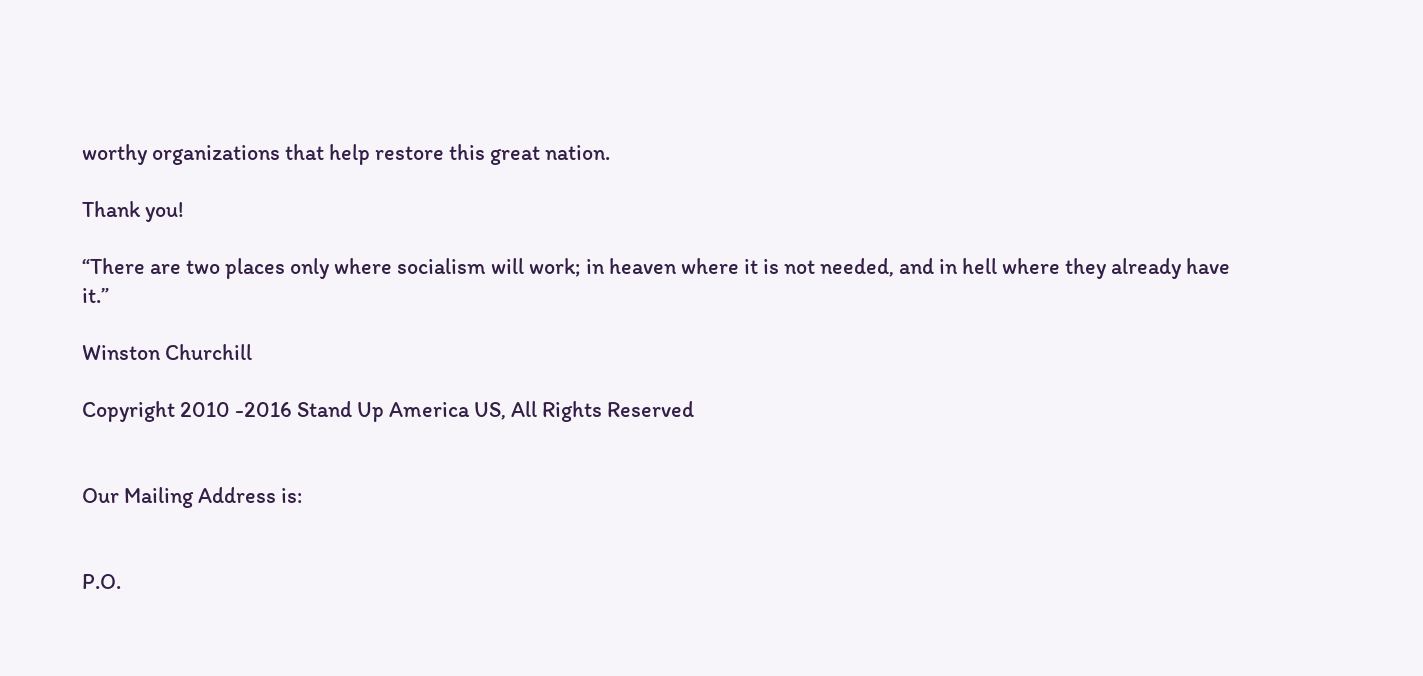worthy organizations that help restore this great nation.

Thank you!

“There are two places only where socialism will work; in heaven where it is not needed, and in hell where they already have it.”

Winston Churchill

Copyright 2010 -2016 Stand Up America US, All Rights Reserved


Our Mailing Address is:


P.O.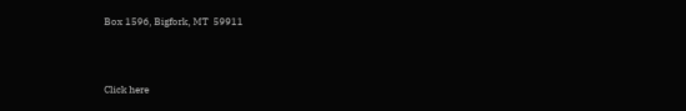Box 1596, Bigfork, MT  59911



Click here